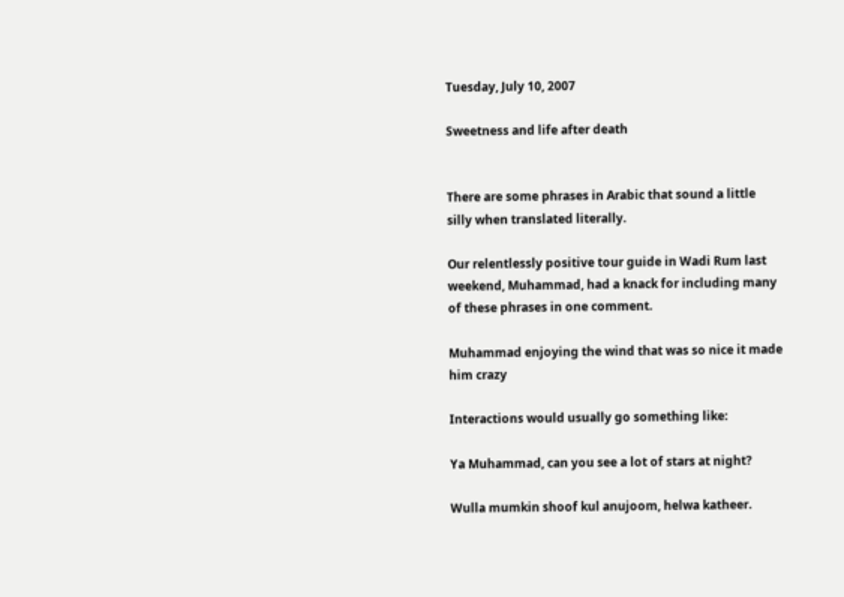Tuesday, July 10, 2007

Sweetness and life after death


There are some phrases in Arabic that sound a little silly when translated literally.

Our relentlessly positive tour guide in Wadi Rum last weekend, Muhammad, had a knack for including many of these phrases in one comment.

Muhammad enjoying the wind that was so nice it made him crazy

Interactions would usually go something like:

Ya Muhammad, can you see a lot of stars at night?

Wulla mumkin shoof kul anujoom, helwa katheer.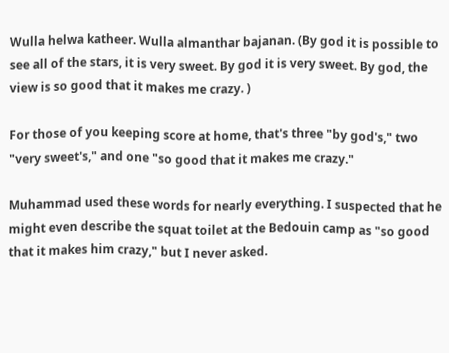Wulla helwa katheer. Wulla almanthar bajanan. (By god it is possible to see all of the stars, it is very sweet. By god it is very sweet. By god, the view is so good that it makes me crazy. )

For those of you keeping score at home, that's three "by god's," two "very sweet's," and one "so good that it makes me crazy."

Muhammad used these words for nearly everything. I suspected that he might even describe the squat toilet at the Bedouin camp as "so good that it makes him crazy," but I never asked.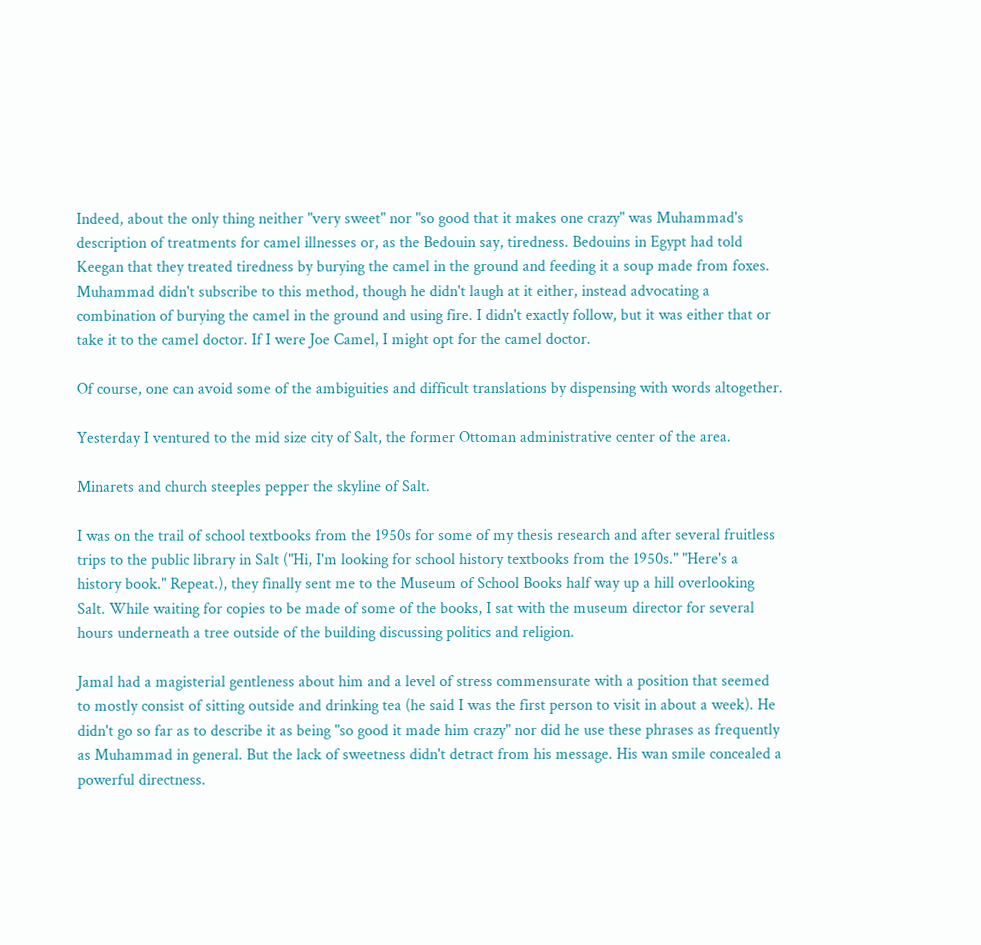Indeed, about the only thing neither "very sweet" nor "so good that it makes one crazy" was Muhammad's description of treatments for camel illnesses or, as the Bedouin say, tiredness. Bedouins in Egypt had told Keegan that they treated tiredness by burying the camel in the ground and feeding it a soup made from foxes. Muhammad didn't subscribe to this method, though he didn't laugh at it either, instead advocating a combination of burying the camel in the ground and using fire. I didn't exactly follow, but it was either that or take it to the camel doctor. If I were Joe Camel, I might opt for the camel doctor.

Of course, one can avoid some of the ambiguities and difficult translations by dispensing with words altogether.

Yesterday I ventured to the mid size city of Salt, the former Ottoman administrative center of the area.

Minarets and church steeples pepper the skyline of Salt.

I was on the trail of school textbooks from the 1950s for some of my thesis research and after several fruitless trips to the public library in Salt ("Hi, I'm looking for school history textbooks from the 1950s." "Here's a history book." Repeat.), they finally sent me to the Museum of School Books half way up a hill overlooking Salt. While waiting for copies to be made of some of the books, I sat with the museum director for several hours underneath a tree outside of the building discussing politics and religion.

Jamal had a magisterial gentleness about him and a level of stress commensurate with a position that seemed to mostly consist of sitting outside and drinking tea (he said I was the first person to visit in about a week). He didn't go so far as to describe it as being "so good it made him crazy" nor did he use these phrases as frequently as Muhammad in general. But the lack of sweetness didn't detract from his message. His wan smile concealed a powerful directness.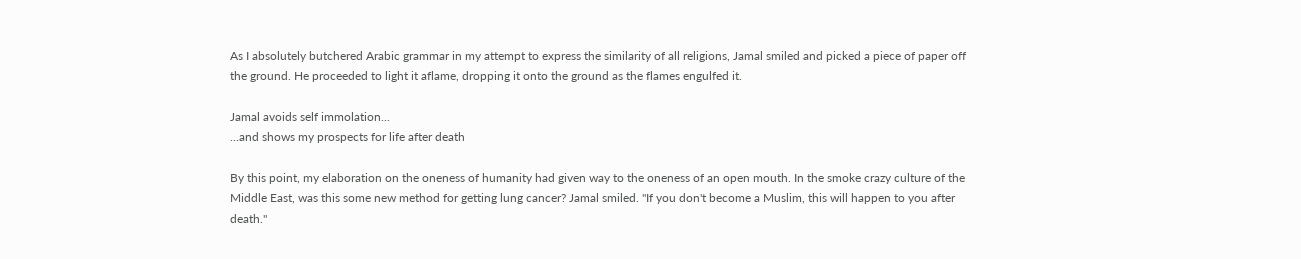As I absolutely butchered Arabic grammar in my attempt to express the similarity of all religions, Jamal smiled and picked a piece of paper off the ground. He proceeded to light it aflame, dropping it onto the ground as the flames engulfed it.

Jamal avoids self immolation...
...and shows my prospects for life after death

By this point, my elaboration on the oneness of humanity had given way to the oneness of an open mouth. In the smoke crazy culture of the Middle East, was this some new method for getting lung cancer? Jamal smiled. "If you don't become a Muslim, this will happen to you after death."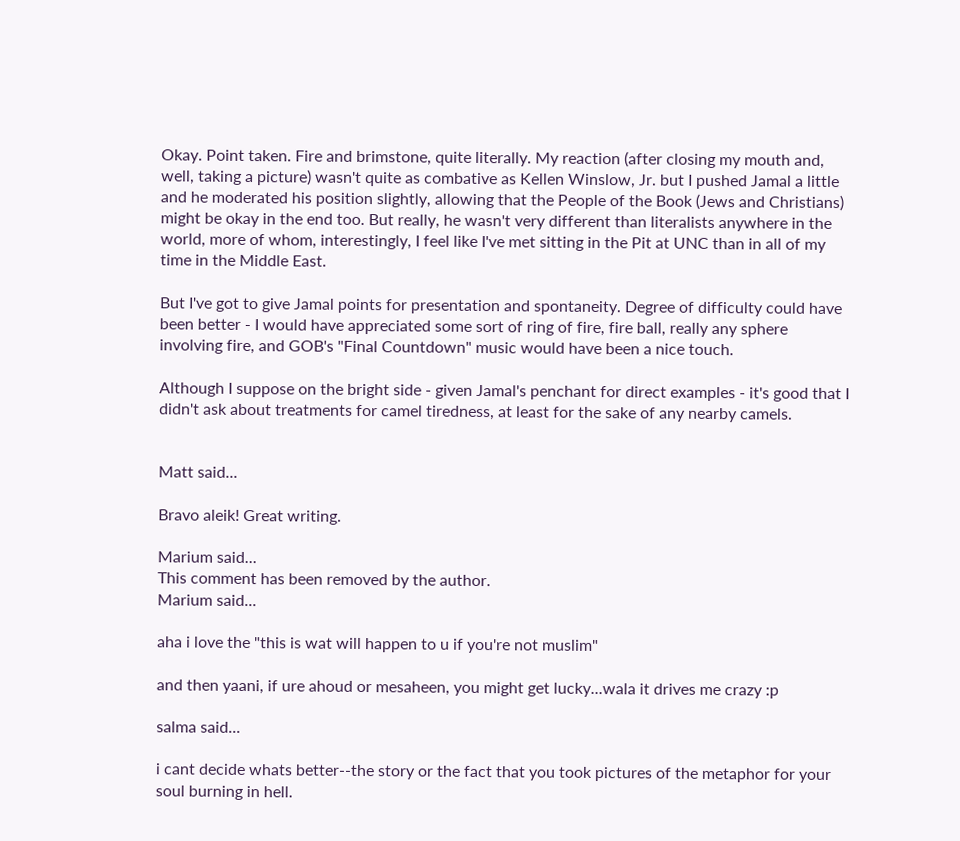Okay. Point taken. Fire and brimstone, quite literally. My reaction (after closing my mouth and, well, taking a picture) wasn't quite as combative as Kellen Winslow, Jr. but I pushed Jamal a little and he moderated his position slightly, allowing that the People of the Book (Jews and Christians) might be okay in the end too. But really, he wasn't very different than literalists anywhere in the world, more of whom, interestingly, I feel like I've met sitting in the Pit at UNC than in all of my time in the Middle East.

But I've got to give Jamal points for presentation and spontaneity. Degree of difficulty could have been better - I would have appreciated some sort of ring of fire, fire ball, really any sphere involving fire, and GOB's "Final Countdown" music would have been a nice touch.

Although I suppose on the bright side - given Jamal's penchant for direct examples - it's good that I didn't ask about treatments for camel tiredness, at least for the sake of any nearby camels.


Matt said...

Bravo aleik! Great writing.

Marium said...
This comment has been removed by the author.
Marium said...

aha i love the "this is wat will happen to u if you're not muslim"

and then yaani, if ure ahoud or mesaheen, you might get lucky...wala it drives me crazy :p

salma said...

i cant decide whats better--the story or the fact that you took pictures of the metaphor for your soul burning in hell.